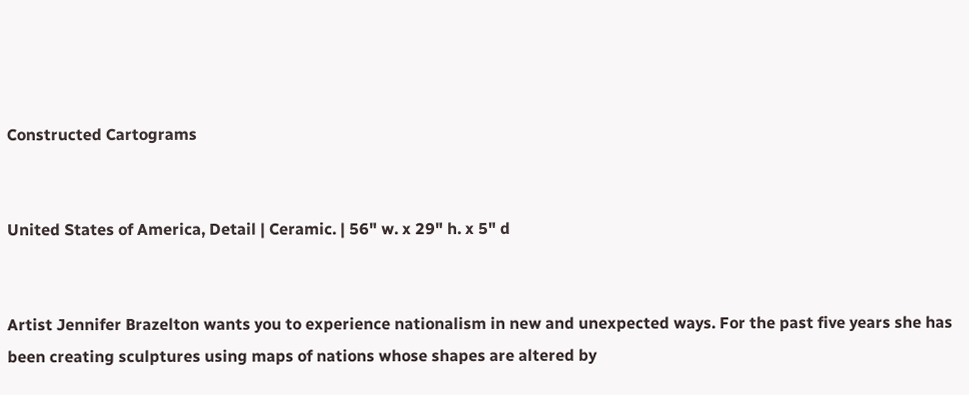Constructed Cartograms


United States of America, Detail | Ceramic. | 56" w. x 29" h. x 5" d


Artist Jennifer Brazelton wants you to experience nationalism in new and unexpected ways. For the past five years she has been creating sculptures using maps of nations whose shapes are altered by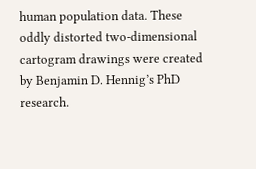human population data. These oddly distorted two-dimensional cartogram drawings were created by Benjamin D. Hennig’s PhD research.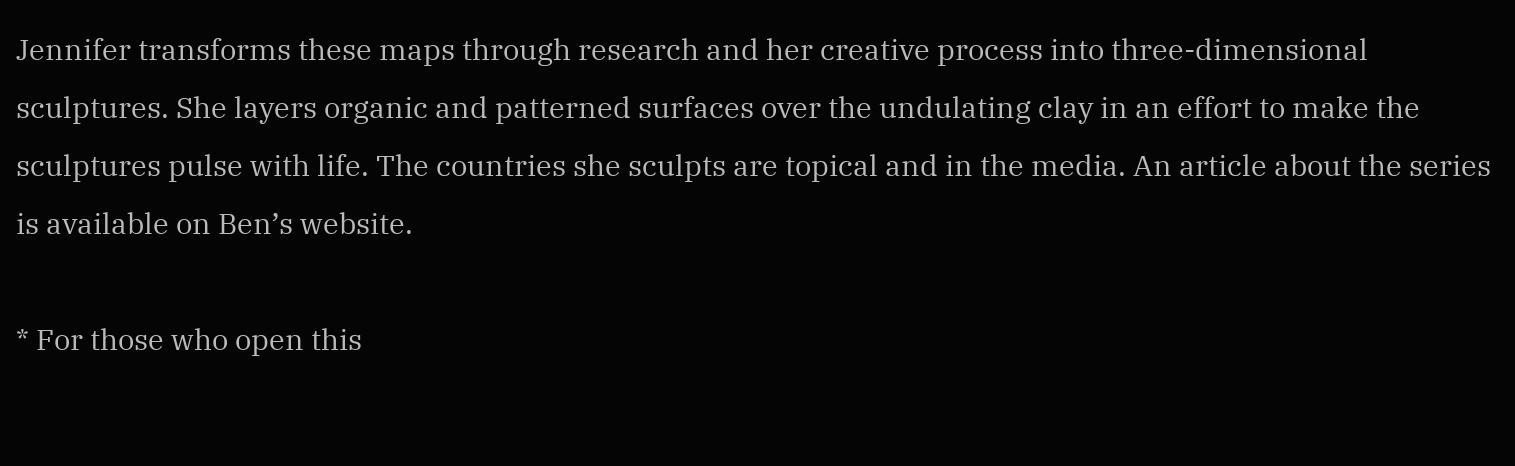Jennifer transforms these maps through research and her creative process into three-dimensional sculptures. She layers organic and patterned surfaces over the undulating clay in an effort to make the sculptures pulse with life. The countries she sculpts are topical and in the media. An article about the series is available on Ben’s website.

* For those who open this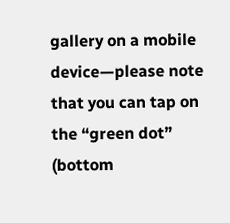gallery on a mobile device—please note that you can tap on the “green dot” (bottom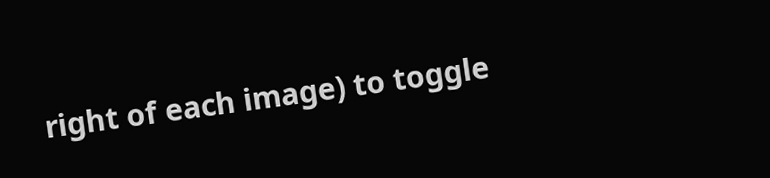right of each image) to toggle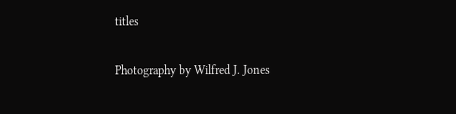titles

Photography by Wilfred J. Jones